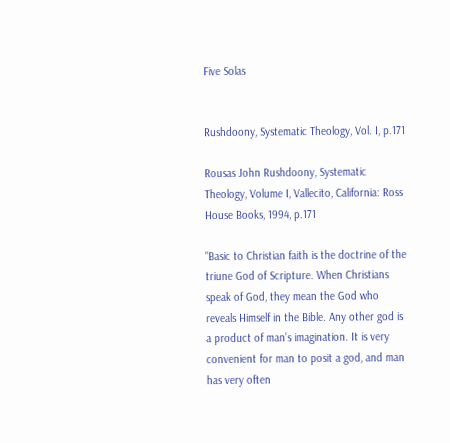Five Solas


Rushdoony, Systematic Theology, Vol. I, p.171

Rousas John Rushdoony, Systematic Theology, Volume I, Vallecito, California: Ross House Books, 1994, p.171

"Basic to Christian faith is the doctrine of the triune God of Scripture. When Christians speak of God, they mean the God who reveals Himself in the Bible. Any other god is a product of man’s imagination. It is very convenient for man to posit a god, and man has very often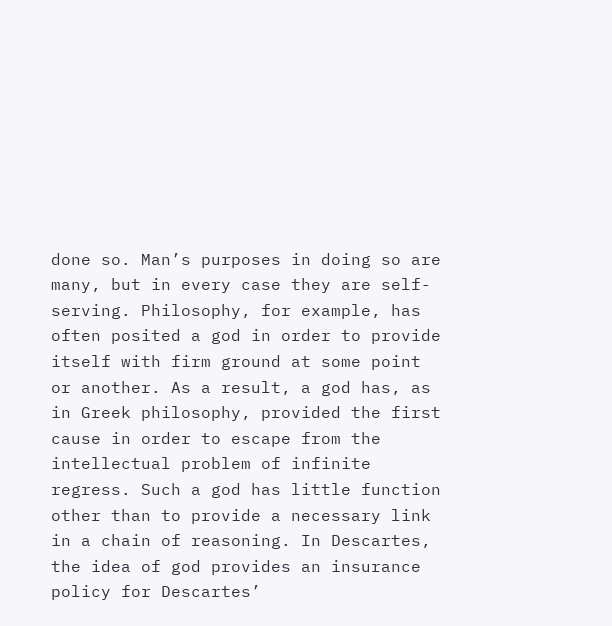done so. Man’s purposes in doing so are many, but in every case they are self-serving. Philosophy, for example, has often posited a god in order to provide itself with firm ground at some point or another. As a result, a god has, as in Greek philosophy, provided the first cause in order to escape from the intellectual problem of infinite regress. Such a god has little function other than to provide a necessary link in a chain of reasoning. In Descartes, the idea of god provides an insurance policy for Descartes’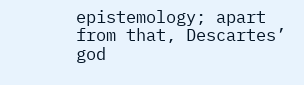epistemology; apart from that, Descartes’ god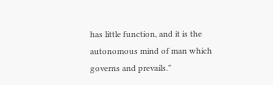has little function, and it is the autonomous mind of man which governs and prevails."